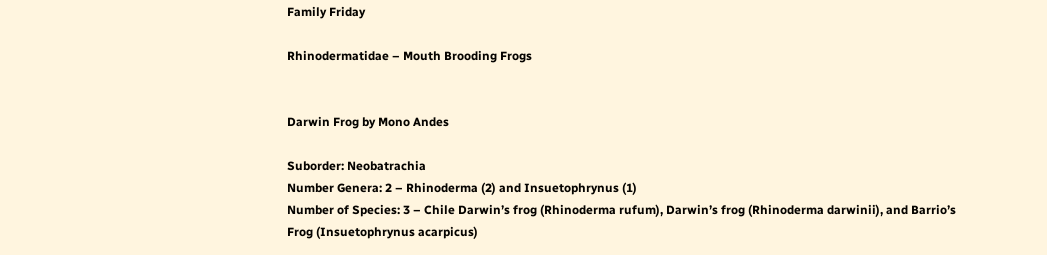Family Friday

Rhinodermatidae – Mouth Brooding Frogs


Darwin Frog by Mono Andes

Suborder: Neobatrachia
Number Genera: 2 – Rhinoderma (2) and Insuetophrynus (1)
Number of Species: 3 – Chile Darwin’s frog (Rhinoderma rufum), Darwin’s frog (Rhinoderma darwinii), and Barrio’s Frog (Insuetophrynus acarpicus)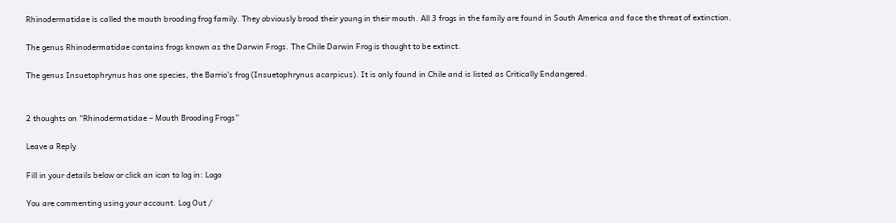Rhinodermatidae is called the mouth brooding frog family. They obviously brood their young in their mouth. All 3 frogs in the family are found in South America and face the threat of extinction.

The genus Rhinodermatidae contains frogs known as the Darwin Frogs. The Chile Darwin Frog is thought to be extinct.

The genus Insuetophrynus has one species, the Barrio’s frog (Insuetophrynus acarpicus). It is only found in Chile and is listed as Critically Endangered.


2 thoughts on “Rhinodermatidae – Mouth Brooding Frogs”

Leave a Reply

Fill in your details below or click an icon to log in: Logo

You are commenting using your account. Log Out /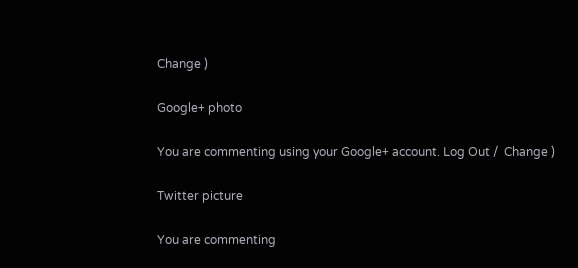Change )

Google+ photo

You are commenting using your Google+ account. Log Out /  Change )

Twitter picture

You are commenting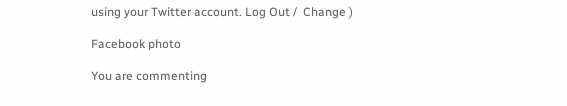using your Twitter account. Log Out /  Change )

Facebook photo

You are commenting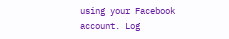using your Facebook account. Log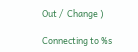Out /  Change )

Connecting to %s